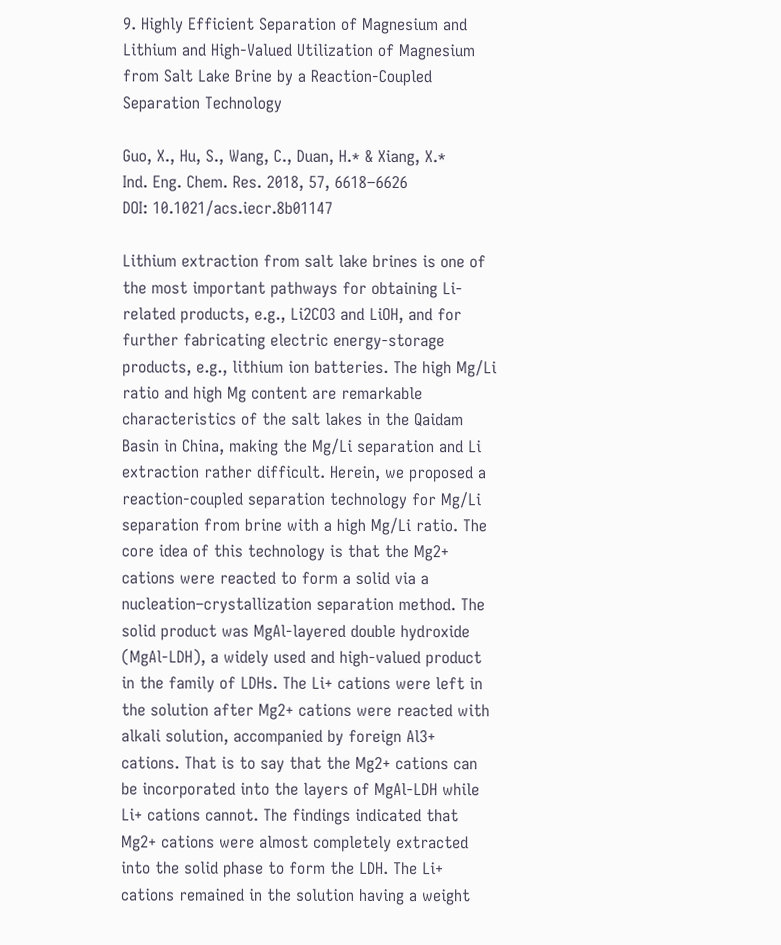9. Highly Efficient Separation of Magnesium and Lithium and High-Valued Utilization of Magnesium from Salt Lake Brine by a Reaction-Coupled Separation Technology

Guo, X., Hu, S., Wang, C., Duan, H.* & Xiang, X.*
Ind. Eng. Chem. Res. 2018, 57, 6618−6626
DOI: 10.1021/acs.iecr.8b01147

Lithium extraction from salt lake brines is one of the most important pathways for obtaining Li-related products, e.g., Li2CO3 and LiOH, and for further fabricating electric energy-storage products, e.g., lithium ion batteries. The high Mg/Li ratio and high Mg content are remarkable characteristics of the salt lakes in the Qaidam Basin in China, making the Mg/Li separation and Li extraction rather difficult. Herein, we proposed a reaction-coupled separation technology for Mg/Li separation from brine with a high Mg/Li ratio. The core idea of this technology is that the Mg2+ cations were reacted to form a solid via a nucleation–crystallization separation method. The solid product was MgAl-layered double hydroxide (MgAl-LDH), a widely used and high-valued product in the family of LDHs. The Li+ cations were left in the solution after Mg2+ cations were reacted with alkali solution, accompanied by foreign Al3+ cations. That is to say that the Mg2+ cations can be incorporated into the layers of MgAl-LDH while Li+ cations cannot. The findings indicated that Mg2+ cations were almost completely extracted into the solid phase to form the LDH. The Li+ cations remained in the solution having a weight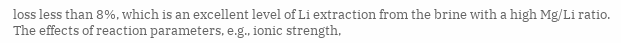loss less than 8%, which is an excellent level of Li extraction from the brine with a high Mg/Li ratio. The effects of reaction parameters, e.g., ionic strength,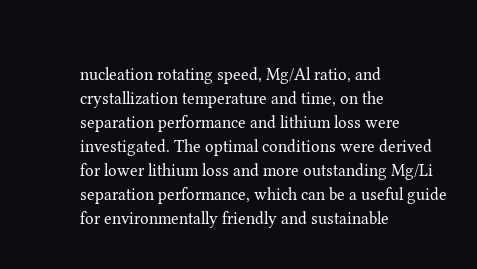nucleation rotating speed, Mg/Al ratio, and crystallization temperature and time, on the separation performance and lithium loss were investigated. The optimal conditions were derived for lower lithium loss and more outstanding Mg/Li separation performance, which can be a useful guide for environmentally friendly and sustainable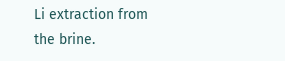Li extraction from the brine.